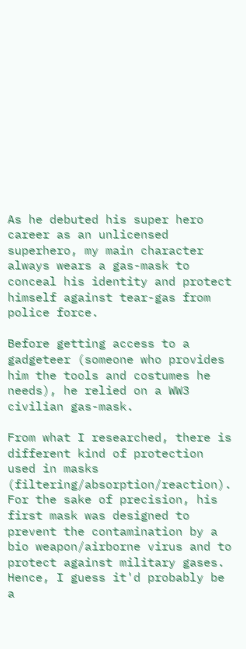As he debuted his super hero career as an unlicensed superhero, my main character always wears a gas-mask to conceal his identity and protect himself against tear-gas from police force.

Before getting access to a gadgeteer (someone who provides him the tools and costumes he needs), he relied on a WW3 civilian gas-mask.

From what I researched, there is different kind of protection used in masks (filtering/absorption/reaction). For the sake of precision, his first mask was designed to prevent the contamination by a bio weapon/airborne virus and to protect against military gases. Hence, I guess it'd probably be a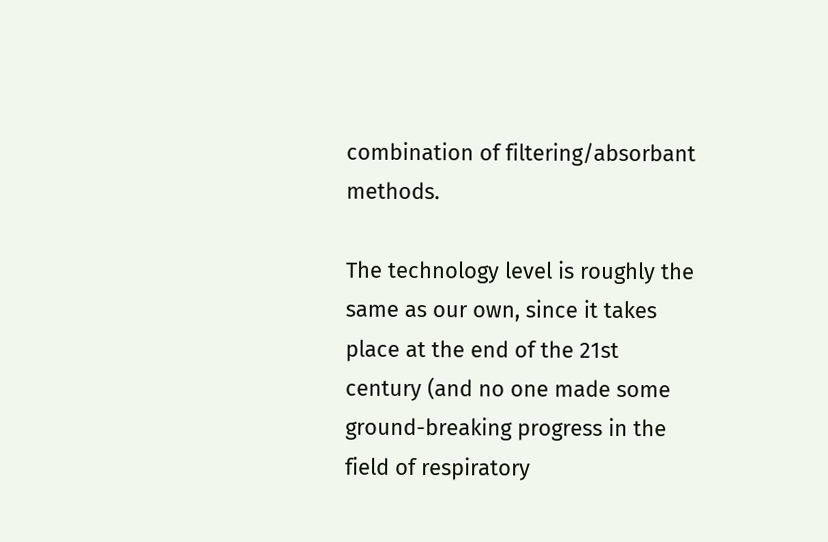combination of filtering/absorbant methods.

The technology level is roughly the same as our own, since it takes place at the end of the 21st century (and no one made some ground-breaking progress in the field of respiratory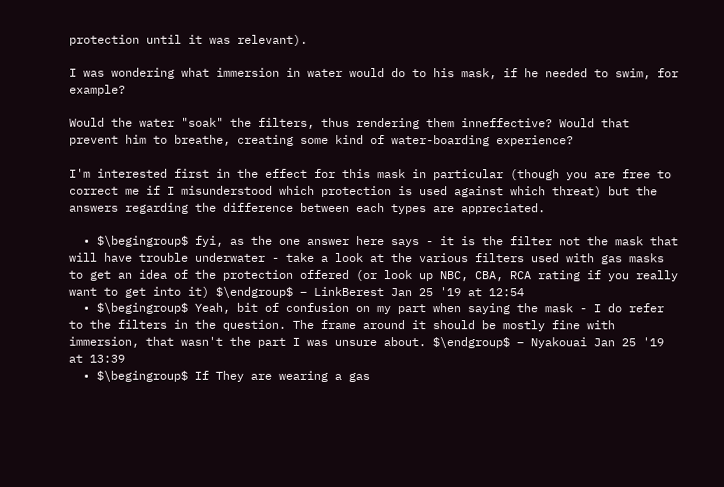protection until it was relevant).

I was wondering what immersion in water would do to his mask, if he needed to swim, for example?

Would the water "soak" the filters, thus rendering them inneffective? Would that prevent him to breathe, creating some kind of water-boarding experience?

I'm interested first in the effect for this mask in particular (though you are free to correct me if I misunderstood which protection is used against which threat) but the answers regarding the difference between each types are appreciated.

  • $\begingroup$ fyi, as the one answer here says - it is the filter not the mask that will have trouble underwater - take a look at the various filters used with gas masks to get an idea of the protection offered (or look up NBC, CBA, RCA rating if you really want to get into it) $\endgroup$ – LinkBerest Jan 25 '19 at 12:54
  • $\begingroup$ Yeah, bit of confusion on my part when saying the mask - I do refer to the filters in the question. The frame around it should be mostly fine with immersion, that wasn't the part I was unsure about. $\endgroup$ – Nyakouai Jan 25 '19 at 13:39
  • $\begingroup$ If They are wearing a gas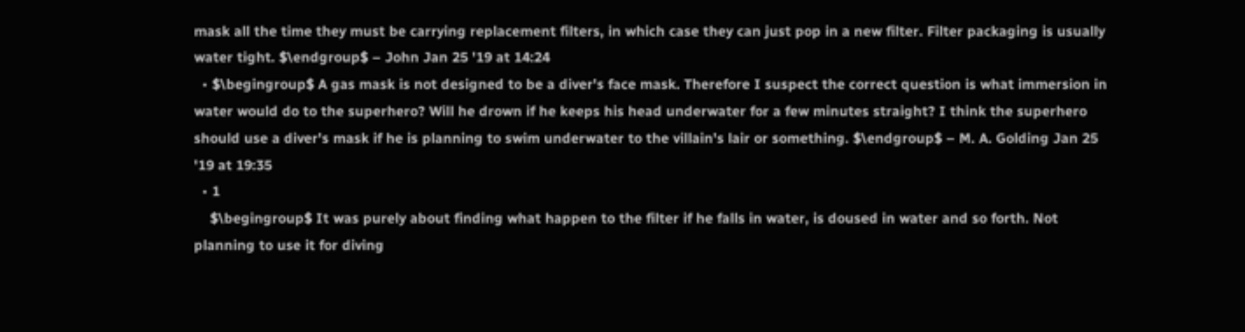mask all the time they must be carrying replacement filters, in which case they can just pop in a new filter. Filter packaging is usually water tight. $\endgroup$ – John Jan 25 '19 at 14:24
  • $\begingroup$ A gas mask is not designed to be a diver's face mask. Therefore I suspect the correct question is what immersion in water would do to the superhero? Will he drown if he keeps his head underwater for a few minutes straight? I think the superhero should use a diver's mask if he is planning to swim underwater to the villain's lair or something. $\endgroup$ – M. A. Golding Jan 25 '19 at 19:35
  • 1
    $\begingroup$ It was purely about finding what happen to the filter if he falls in water, is doused in water and so forth. Not planning to use it for diving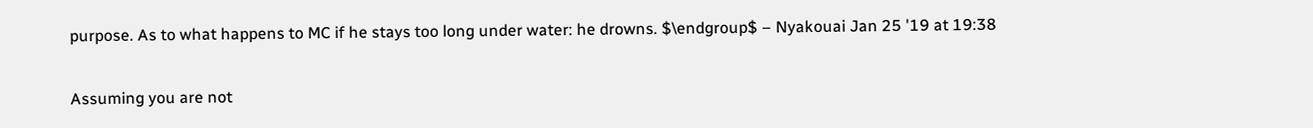purpose. As to what happens to MC if he stays too long under water: he drowns. $\endgroup$ – Nyakouai Jan 25 '19 at 19:38

Assuming you are not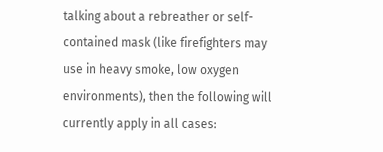talking about a rebreather or self-contained mask (like firefighters may use in heavy smoke, low oxygen environments), then the following will currently apply in all cases: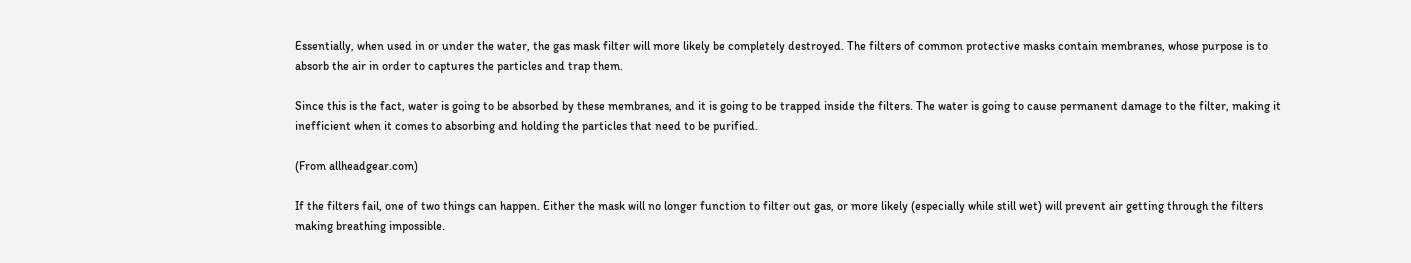Essentially, when used in or under the water, the gas mask filter will more likely be completely destroyed. The filters of common protective masks contain membranes, whose purpose is to absorb the air in order to captures the particles and trap them.

Since this is the fact, water is going to be absorbed by these membranes, and it is going to be trapped inside the filters. The water is going to cause permanent damage to the filter, making it inefficient when it comes to absorbing and holding the particles that need to be purified.

(From allheadgear.com)

If the filters fail, one of two things can happen. Either the mask will no longer function to filter out gas, or more likely (especially while still wet) will prevent air getting through the filters making breathing impossible.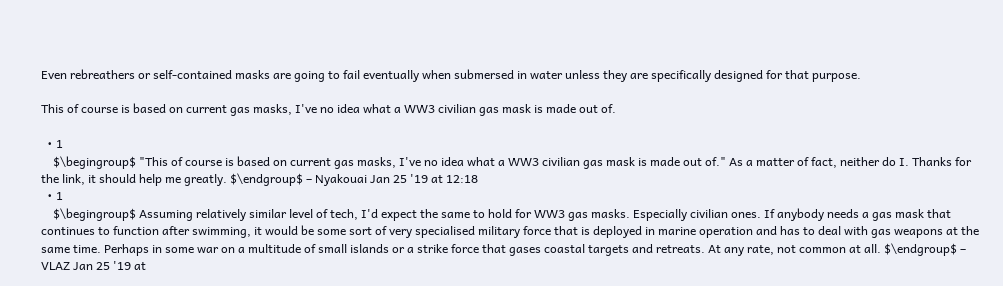Even rebreathers or self-contained masks are going to fail eventually when submersed in water unless they are specifically designed for that purpose.

This of course is based on current gas masks, I've no idea what a WW3 civilian gas mask is made out of.

  • 1
    $\begingroup$ "This of course is based on current gas masks, I've no idea what a WW3 civilian gas mask is made out of." As a matter of fact, neither do I. Thanks for the link, it should help me greatly. $\endgroup$ – Nyakouai Jan 25 '19 at 12:18
  • 1
    $\begingroup$ Assuming relatively similar level of tech, I'd expect the same to hold for WW3 gas masks. Especially civilian ones. If anybody needs a gas mask that continues to function after swimming, it would be some sort of very specialised military force that is deployed in marine operation and has to deal with gas weapons at the same time. Perhaps in some war on a multitude of small islands or a strike force that gases coastal targets and retreats. At any rate, not common at all. $\endgroup$ – VLAZ Jan 25 '19 at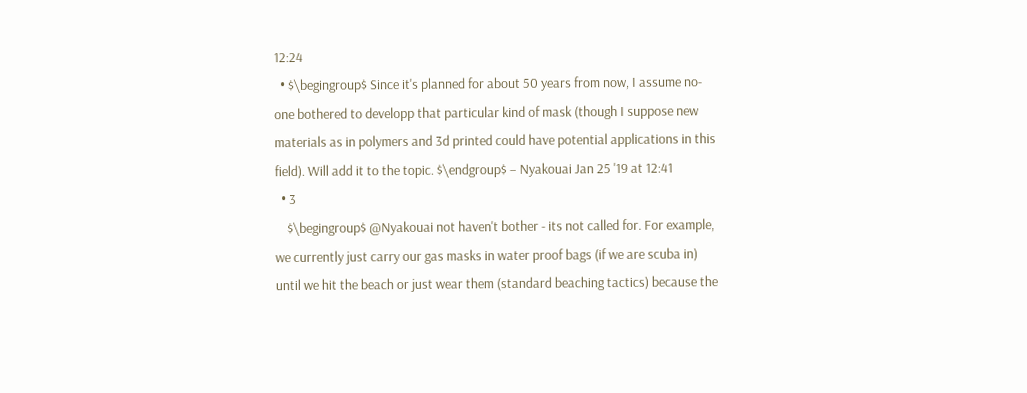12:24
  • $\begingroup$ Since it's planned for about 50 years from now, I assume no-one bothered to developp that particular kind of mask (though I suppose new materials as in polymers and 3d printed could have potential applications in this field). Will add it to the topic. $\endgroup$ – Nyakouai Jan 25 '19 at 12:41
  • 3
    $\begingroup$ @Nyakouai not haven't bother - its not called for. For example, we currently just carry our gas masks in water proof bags (if we are scuba in) until we hit the beach or just wear them (standard beaching tactics) because the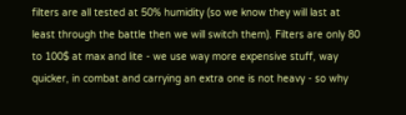filters are all tested at 50% humidity (so we know they will last at least through the battle then we will switch them). Filters are only 80 to 100$ at max and lite - we use way more expensive stuff, way quicker, in combat and carrying an extra one is not heavy - so why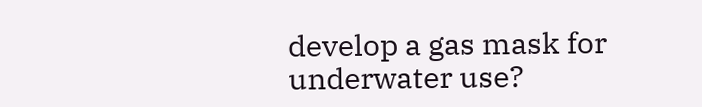develop a gas mask for underwater use?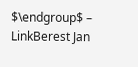$\endgroup$ – LinkBerest Jan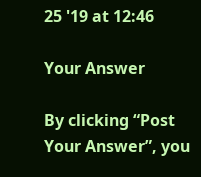25 '19 at 12:46

Your Answer

By clicking “Post Your Answer”, you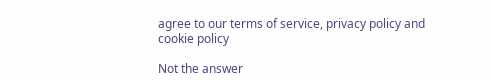agree to our terms of service, privacy policy and cookie policy

Not the answer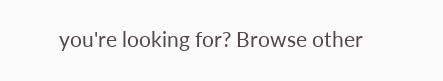you're looking for? Browse other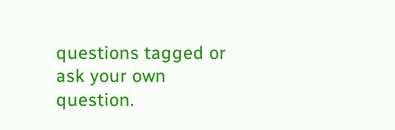questions tagged or ask your own question.